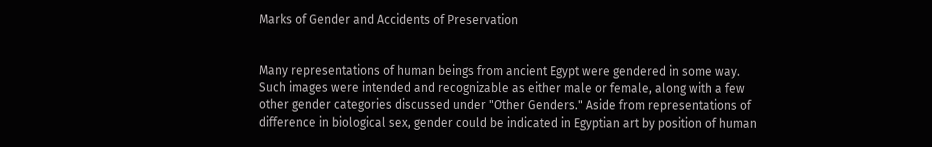Marks of Gender and Accidents of Preservation


Many representations of human beings from ancient Egypt were gendered in some way. Such images were intended and recognizable as either male or female, along with a few other gender categories discussed under "Other Genders." Aside from representations of difference in biological sex, gender could be indicated in Egyptian art by position of human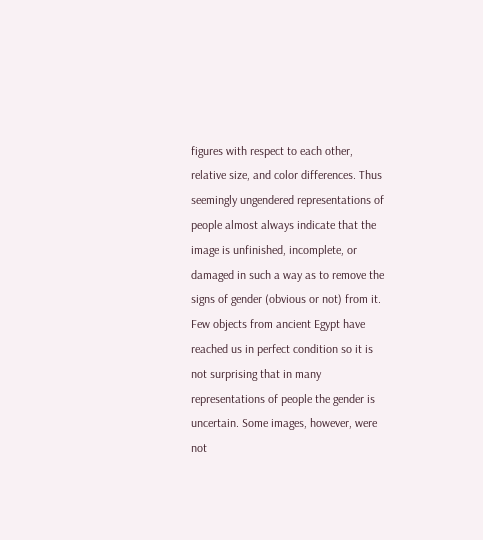figures with respect to each other, relative size, and color differences. Thus seemingly ungendered representations of people almost always indicate that the image is unfinished, incomplete, or damaged in such a way as to remove the signs of gender (obvious or not) from it. Few objects from ancient Egypt have reached us in perfect condition so it is not surprising that in many representations of people the gender is uncertain. Some images, however, were not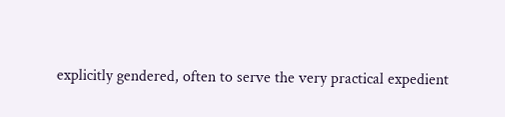explicitly gendered, often to serve the very practical expedient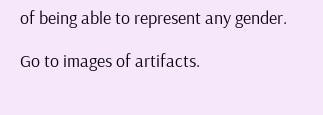of being able to represent any gender.

Go to images of artifacts.